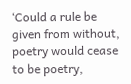‘Could a rule be given from without, poetry would cease to be poetry,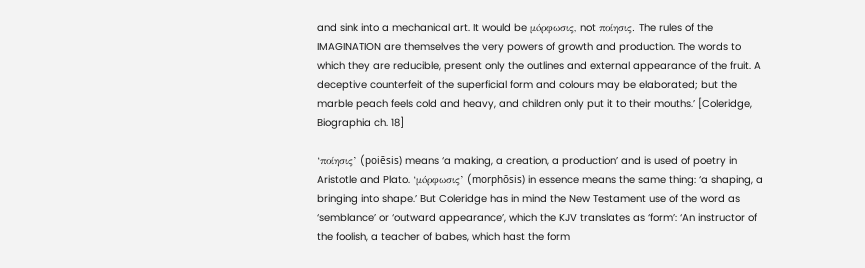and sink into a mechanical art. It would be μóρφωσις, not ποίησις. The rules of the IMAGINATION are themselves the very powers of growth and production. The words to which they are reducible, present only the outlines and external appearance of the fruit. A deceptive counterfeit of the superficial form and colours may be elaborated; but the marble peach feels cold and heavy, and children only put it to their mouths.’ [Coleridge, Biographia ch. 18]

‘ποίησις’ (poiēsis) means ‘a making, a creation, a production’ and is used of poetry in Aristotle and Plato. ‘μóρφωσις’ (morphōsis) in essence means the same thing: ‘a shaping, a bringing into shape.’ But Coleridge has in mind the New Testament use of the word as ‘semblance’ or ‘outward appearance’, which the KJV translates as ‘form’: ‘An instructor of the foolish, a teacher of babes, which hast the form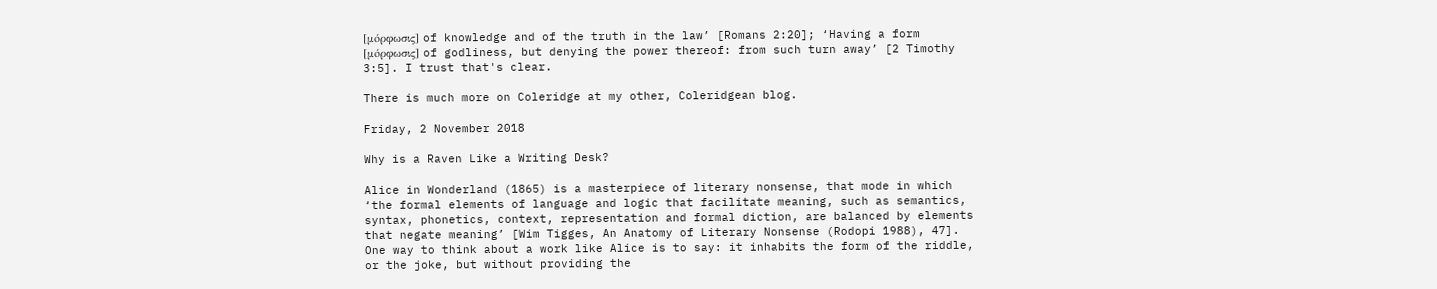[μóρφωσις] of knowledge and of the truth in the law’ [Romans 2:20]; ‘Having a form [μóρφωσις] of godliness, but denying the power thereof: from such turn away’ [2 Timothy 3:5]. I trust that's clear.

There is much more on Coleridge at my other, Coleridgean blog.

Friday, 2 November 2018

Why is a Raven Like a Writing Desk?

Alice in Wonderland (1865) is a masterpiece of literary nonsense, that mode in which ‘the formal elements of language and logic that facilitate meaning, such as semantics, syntax, phonetics, context, representation and formal diction, are balanced by elements that negate meaning’ [Wim Tigges, An Anatomy of Literary Nonsense (Rodopi 1988), 47]. One way to think about a work like Alice is to say: it inhabits the form of the riddle, or the joke, but without providing the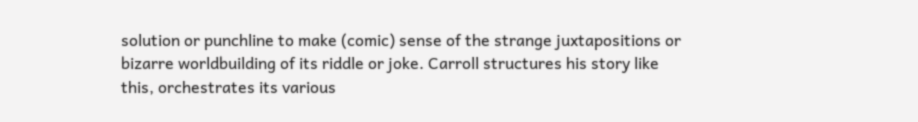solution or punchline to make (comic) sense of the strange juxtapositions or bizarre worldbuilding of its riddle or joke. Carroll structures his story like this, orchestrates its various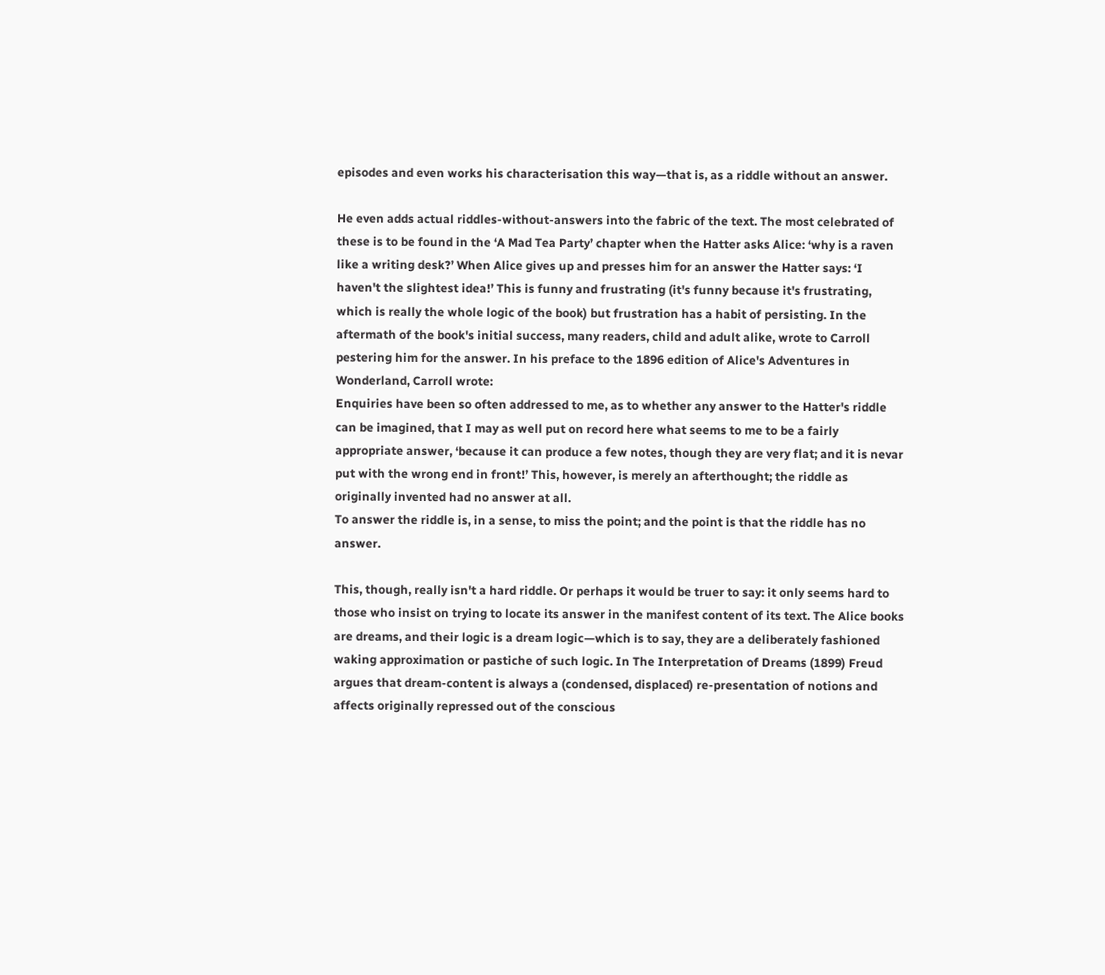episodes and even works his characterisation this way—that is, as a riddle without an answer.

He even adds actual riddles-without-answers into the fabric of the text. The most celebrated of these is to be found in the ‘A Mad Tea Party’ chapter when the Hatter asks Alice: ‘why is a raven like a writing desk?’ When Alice gives up and presses him for an answer the Hatter says: ‘I haven't the slightest idea!’ This is funny and frustrating (it's funny because it's frustrating, which is really the whole logic of the book) but frustration has a habit of persisting. In the aftermath of the book's initial success, many readers, child and adult alike, wrote to Carroll pestering him for the answer. In his preface to the 1896 edition of Alice's Adventures in Wonderland, Carroll wrote:
Enquiries have been so often addressed to me, as to whether any answer to the Hatter's riddle can be imagined, that I may as well put on record here what seems to me to be a fairly appropriate answer, ‘because it can produce a few notes, though they are very flat; and it is nevar put with the wrong end in front!’ This, however, is merely an afterthought; the riddle as originally invented had no answer at all.
To answer the riddle is, in a sense, to miss the point; and the point is that the riddle has no answer.

This, though, really isn't a hard riddle. Or perhaps it would be truer to say: it only seems hard to those who insist on trying to locate its answer in the manifest content of its text. The Alice books are dreams, and their logic is a dream logic—which is to say, they are a deliberately fashioned waking approximation or pastiche of such logic. In The Interpretation of Dreams (1899) Freud argues that dream-content is always a (condensed, displaced) re-presentation of notions and affects originally repressed out of the conscious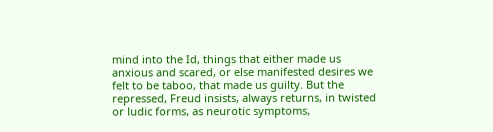mind into the Id, things that either made us anxious and scared, or else manifested desires we felt to be taboo, that made us guilty. But the repressed, Freud insists, always returns, in twisted or ludic forms, as neurotic symptoms,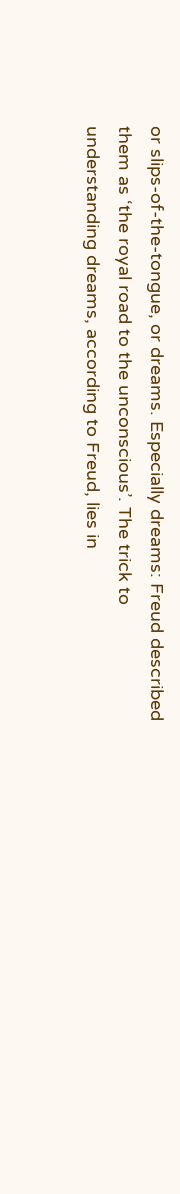or slips-of-the-tongue, or dreams. Especially dreams: Freud described them as ‘the royal road to the unconscious’. The trick to understanding dreams, according to Freud, lies in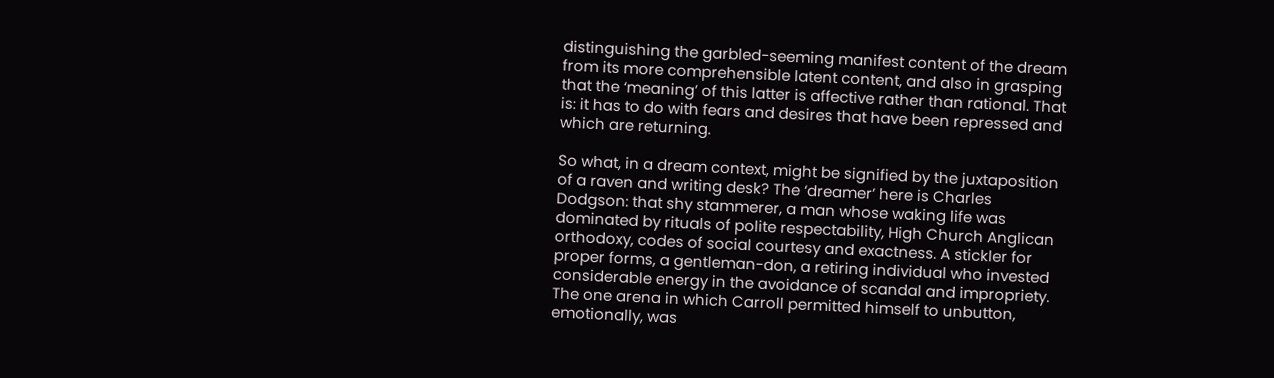distinguishing the garbled-seeming manifest content of the dream from its more comprehensible latent content, and also in grasping that the ‘meaning’ of this latter is affective rather than rational. That is: it has to do with fears and desires that have been repressed and which are returning.

So what, in a dream context, might be signified by the juxtaposition of a raven and writing desk? The ‘dreamer’ here is Charles Dodgson: that shy stammerer, a man whose waking life was dominated by rituals of polite respectability, High Church Anglican orthodoxy, codes of social courtesy and exactness. A stickler for proper forms, a gentleman-don, a retiring individual who invested considerable energy in the avoidance of scandal and impropriety. The one arena in which Carroll permitted himself to unbutton, emotionally, was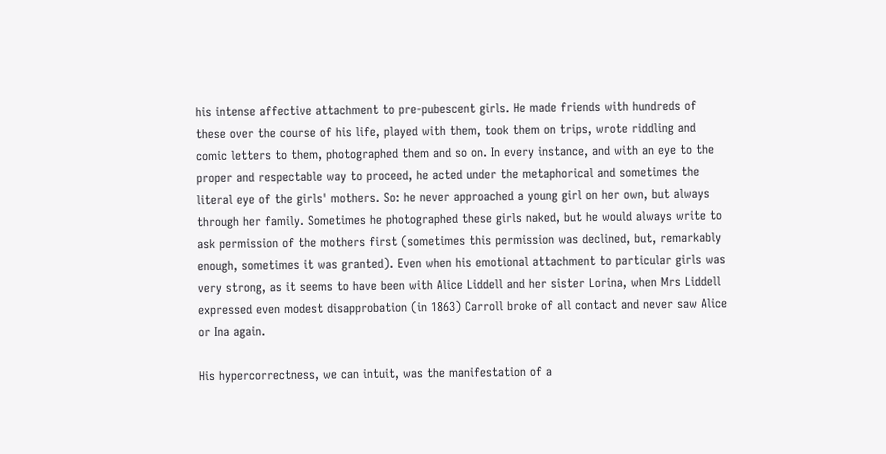his intense affective attachment to pre-pubescent girls. He made friends with hundreds of these over the course of his life, played with them, took them on trips, wrote riddling and comic letters to them, photographed them and so on. In every instance, and with an eye to the proper and respectable way to proceed, he acted under the metaphorical and sometimes the literal eye of the girls' mothers. So: he never approached a young girl on her own, but always through her family. Sometimes he photographed these girls naked, but he would always write to ask permission of the mothers first (sometimes this permission was declined, but, remarkably enough, sometimes it was granted). Even when his emotional attachment to particular girls was very strong, as it seems to have been with Alice Liddell and her sister Lorina, when Mrs Liddell expressed even modest disapprobation (in 1863) Carroll broke of all contact and never saw Alice or Ina again.

His hypercorrectness, we can intuit, was the manifestation of a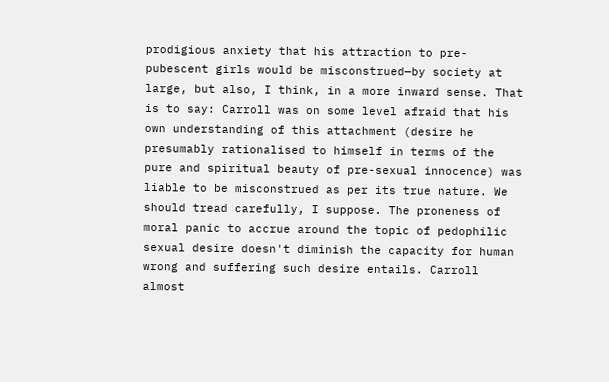prodigious anxiety that his attraction to pre-pubescent girls would be misconstrued—by society at large, but also, I think, in a more inward sense. That is to say: Carroll was on some level afraid that his own understanding of this attachment (desire he presumably rationalised to himself in terms of the pure and spiritual beauty of pre-sexual innocence) was liable to be misconstrued as per its true nature. We should tread carefully, I suppose. The proneness of moral panic to accrue around the topic of pedophilic sexual desire doesn't diminish the capacity for human wrong and suffering such desire entails. Carroll almost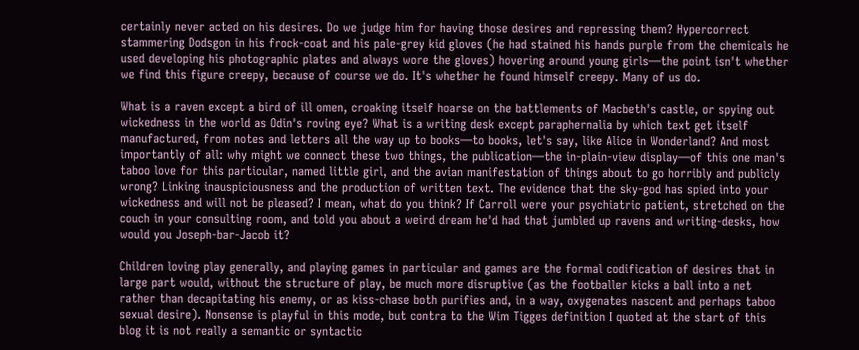certainly never acted on his desires. Do we judge him for having those desires and repressing them? Hypercorrect stammering Dodsgon in his frock-coat and his pale-grey kid gloves (he had stained his hands purple from the chemicals he used developing his photographic plates and always wore the gloves) hovering around young girls—the point isn't whether we find this figure creepy, because of course we do. It's whether he found himself creepy. Many of us do.

What is a raven except a bird of ill omen, croaking itself hoarse on the battlements of Macbeth's castle, or spying out wickedness in the world as Odin's roving eye? What is a writing desk except paraphernalia by which text get itself manufactured, from notes and letters all the way up to books—to books, let's say, like Alice in Wonderland? And most importantly of all: why might we connect these two things, the publication—the in-plain-view display—of this one man's taboo love for this particular, named little girl, and the avian manifestation of things about to go horribly and publicly wrong? Linking inauspiciousness and the production of written text. The evidence that the sky-god has spied into your wickedness and will not be pleased? I mean, what do you think? If Carroll were your psychiatric patient, stretched on the couch in your consulting room, and told you about a weird dream he'd had that jumbled up ravens and writing-desks, how would you Joseph-bar-Jacob it?

Children loving play generally, and playing games in particular and games are the formal codification of desires that in large part would, without the structure of play, be much more disruptive (as the footballer kicks a ball into a net rather than decapitating his enemy, or as kiss-chase both purifies and, in a way, oxygenates nascent and perhaps taboo sexual desire). Nonsense is playful in this mode, but contra to the Wim Tigges definition I quoted at the start of this blog it is not really a semantic or syntactic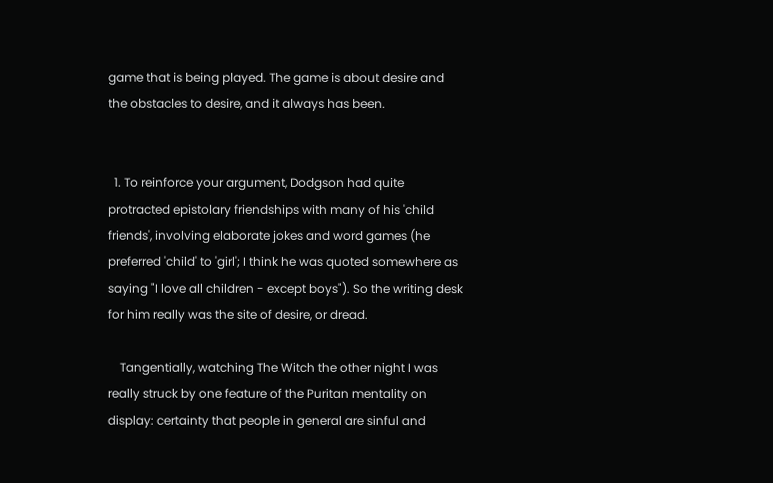game that is being played. The game is about desire and the obstacles to desire, and it always has been.


  1. To reinforce your argument, Dodgson had quite protracted epistolary friendships with many of his 'child friends', involving elaborate jokes and word games (he preferred 'child' to 'girl'; I think he was quoted somewhere as saying "I love all children - except boys"). So the writing desk for him really was the site of desire, or dread.

    Tangentially, watching The Witch the other night I was really struck by one feature of the Puritan mentality on display: certainty that people in general are sinful and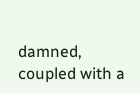damned, coupled with a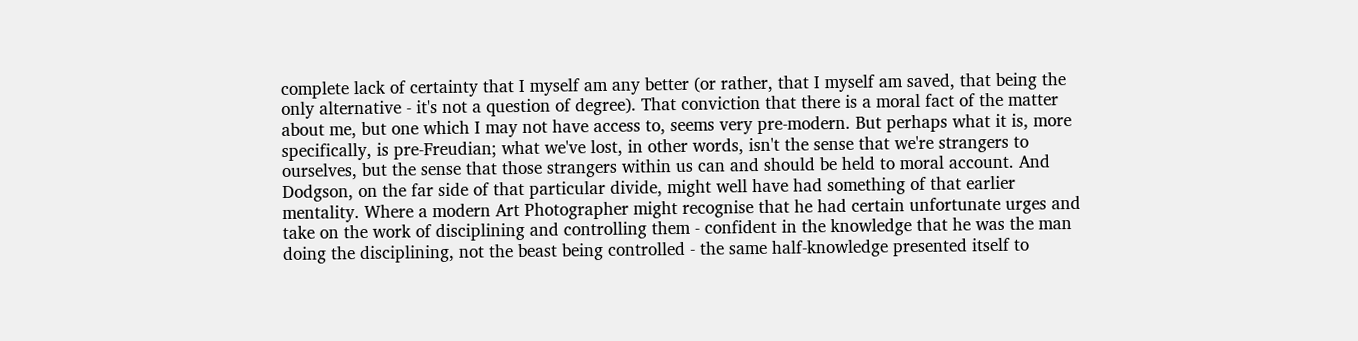complete lack of certainty that I myself am any better (or rather, that I myself am saved, that being the only alternative - it's not a question of degree). That conviction that there is a moral fact of the matter about me, but one which I may not have access to, seems very pre-modern. But perhaps what it is, more specifically, is pre-Freudian; what we've lost, in other words, isn't the sense that we're strangers to ourselves, but the sense that those strangers within us can and should be held to moral account. And Dodgson, on the far side of that particular divide, might well have had something of that earlier mentality. Where a modern Art Photographer might recognise that he had certain unfortunate urges and take on the work of disciplining and controlling them - confident in the knowledge that he was the man doing the disciplining, not the beast being controlled - the same half-knowledge presented itself to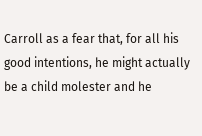Carroll as a fear that, for all his good intentions, he might actually be a child molester and he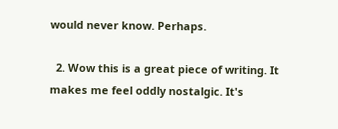would never know. Perhaps.

  2. Wow this is a great piece of writing. It makes me feel oddly nostalgic. It's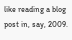like reading a blog post in, say, 2009.